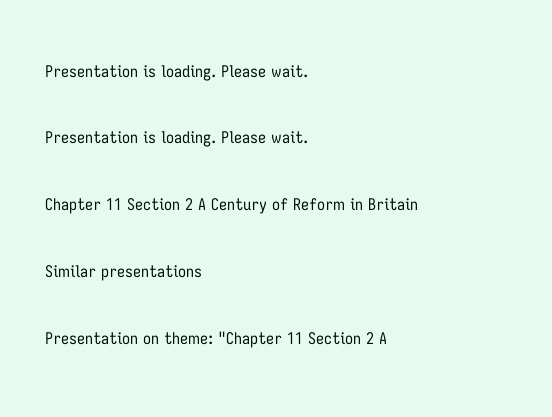Presentation is loading. Please wait.

Presentation is loading. Please wait.

Chapter 11 Section 2 A Century of Reform in Britain

Similar presentations

Presentation on theme: "Chapter 11 Section 2 A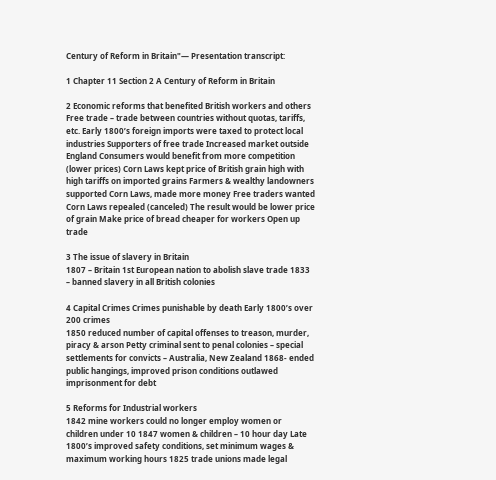Century of Reform in Britain"— Presentation transcript:

1 Chapter 11 Section 2 A Century of Reform in Britain

2 Economic reforms that benefited British workers and others
Free trade – trade between countries without quotas, tariffs, etc. Early 1800’s foreign imports were taxed to protect local industries Supporters of free trade Increased market outside England Consumers would benefit from more competition (lower prices) Corn Laws kept price of British grain high with high tariffs on imported grains Farmers & wealthy landowners supported Corn Laws, made more money Free traders wanted Corn Laws repealed (canceled) The result would be lower price of grain Make price of bread cheaper for workers Open up trade

3 The issue of slavery in Britain
1807 – Britain 1st European nation to abolish slave trade 1833 – banned slavery in all British colonies

4 Capital Crimes Crimes punishable by death Early 1800’s over 200 crimes
1850 reduced number of capital offenses to treason, murder, piracy & arson Petty criminal sent to penal colonies – special settlements for convicts – Australia, New Zealand 1868- ended public hangings, improved prison conditions outlawed imprisonment for debt

5 Reforms for Industrial workers
1842 mine workers could no longer employ women or children under 10 1847 women & children – 10 hour day Late 1800’s improved safety conditions, set minimum wages & maximum working hours 1825 trade unions made legal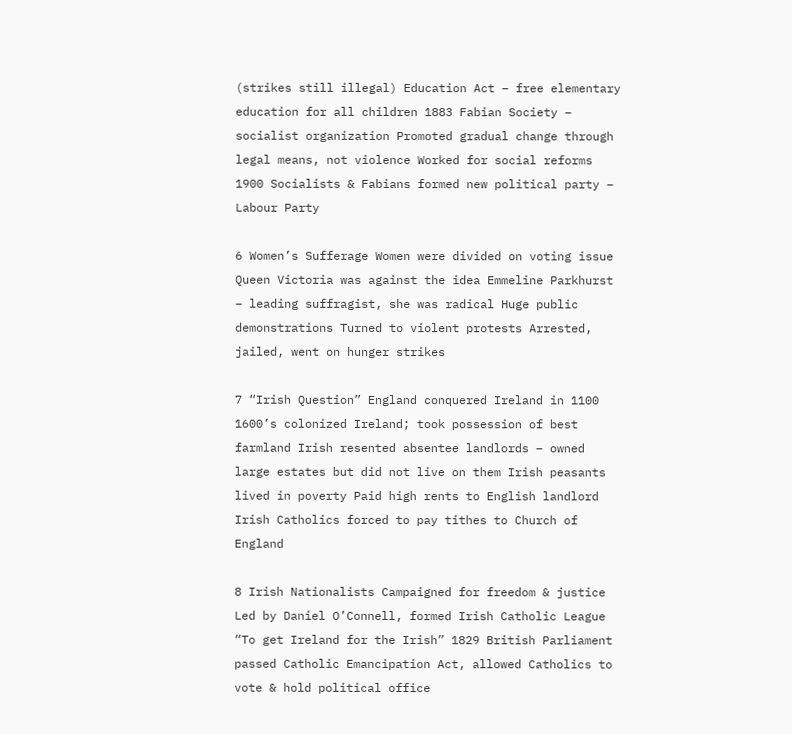(strikes still illegal) Education Act – free elementary education for all children 1883 Fabian Society – socialist organization Promoted gradual change through legal means, not violence Worked for social reforms 1900 Socialists & Fabians formed new political party – Labour Party

6 Women’s Sufferage Women were divided on voting issue
Queen Victoria was against the idea Emmeline Parkhurst – leading suffragist, she was radical Huge public demonstrations Turned to violent protests Arrested, jailed, went on hunger strikes

7 “Irish Question” England conquered Ireland in 1100
1600’s colonized Ireland; took possession of best farmland Irish resented absentee landlords – owned large estates but did not live on them Irish peasants lived in poverty Paid high rents to English landlord Irish Catholics forced to pay tithes to Church of England

8 Irish Nationalists Campaigned for freedom & justice
Led by Daniel O’Connell, formed Irish Catholic League “To get Ireland for the Irish” 1829 British Parliament passed Catholic Emancipation Act, allowed Catholics to vote & hold political office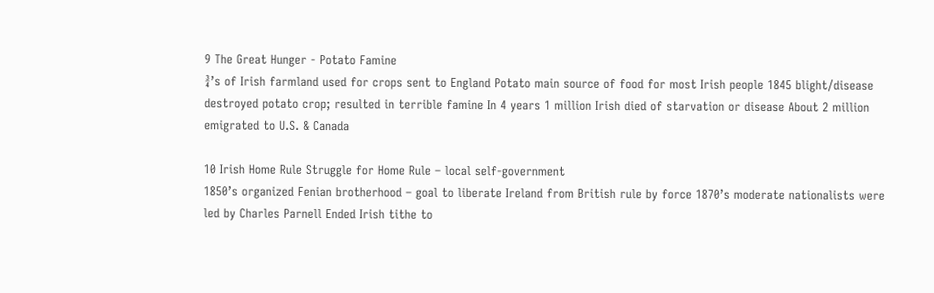9 The Great Hunger - Potato Famine
¾’s of Irish farmland used for crops sent to England Potato main source of food for most Irish people 1845 blight/disease destroyed potato crop; resulted in terrible famine In 4 years 1 million Irish died of starvation or disease About 2 million emigrated to U.S. & Canada

10 Irish Home Rule Struggle for Home Rule – local self-government
1850’s organized Fenian brotherhood – goal to liberate Ireland from British rule by force 1870’s moderate nationalists were led by Charles Parnell Ended Irish tithe to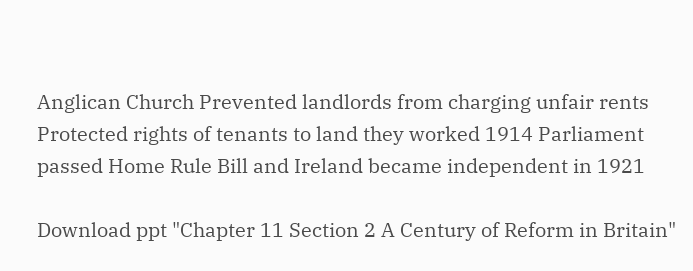Anglican Church Prevented landlords from charging unfair rents Protected rights of tenants to land they worked 1914 Parliament passed Home Rule Bill and Ireland became independent in 1921

Download ppt "Chapter 11 Section 2 A Century of Reform in Britain"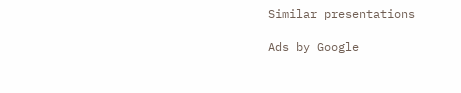Similar presentations

Ads by Google